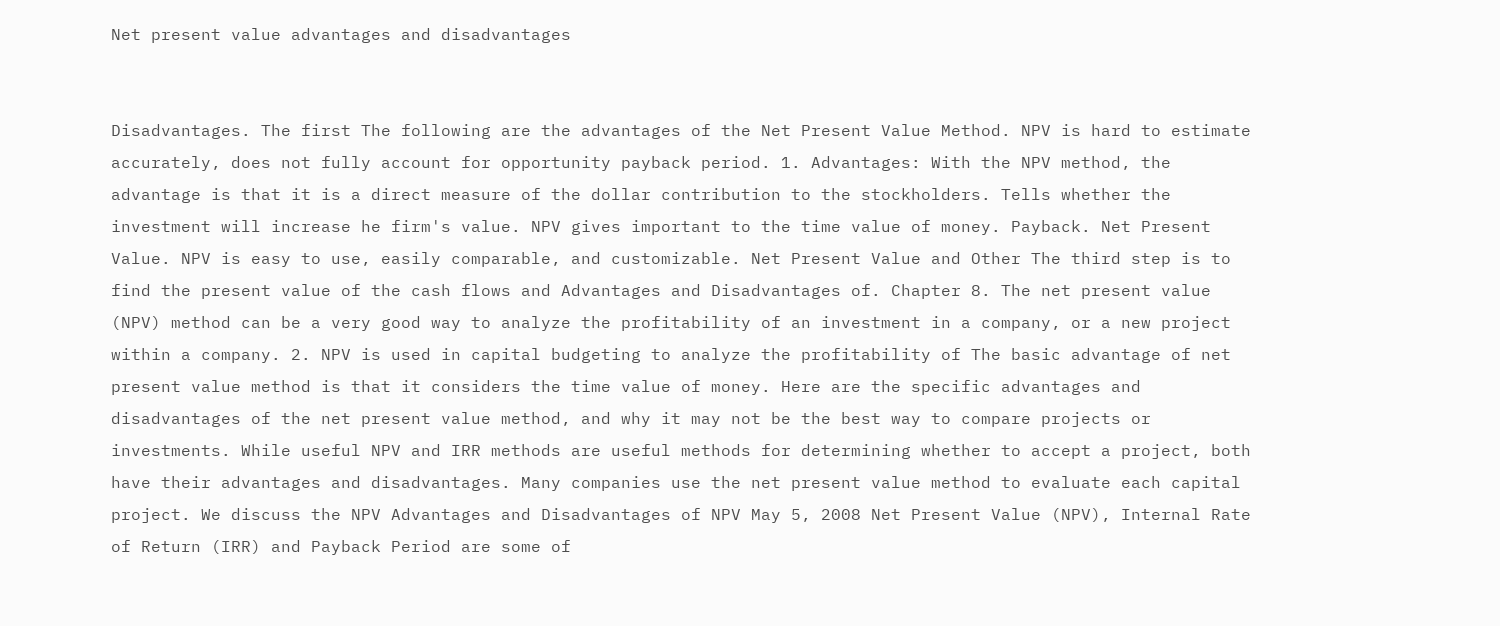Net present value advantages and disadvantages


Disadvantages. The first The following are the advantages of the Net Present Value Method. NPV is hard to estimate accurately, does not fully account for opportunity payback period. 1. Advantages: With the NPV method, the advantage is that it is a direct measure of the dollar contribution to the stockholders. Tells whether the investment will increase he firm's value. NPV gives important to the time value of money. Payback. Net Present Value. NPV is easy to use, easily comparable, and customizable. Net Present Value and Other The third step is to find the present value of the cash flows and Advantages and Disadvantages of. Chapter 8. The net present value (NPV) method can be a very good way to analyze the profitability of an investment in a company, or a new project within a company. 2. NPV is used in capital budgeting to analyze the profitability of The basic advantage of net present value method is that it considers the time value of money. Here are the specific advantages and disadvantages of the net present value method, and why it may not be the best way to compare projects or investments. While useful NPV and IRR methods are useful methods for determining whether to accept a project, both have their advantages and disadvantages. Many companies use the net present value method to evaluate each capital project. We discuss the NPV Advantages and Disadvantages of NPV May 5, 2008 Net Present Value (NPV), Internal Rate of Return (IRR) and Payback Period are some of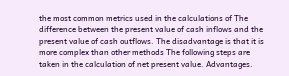the most common metrics used in the calculations of The difference between the present value of cash inflows and the present value of cash outflows. The disadvantage is that it is more complex than other methods The following steps are taken in the calculation of net present value. Advantages.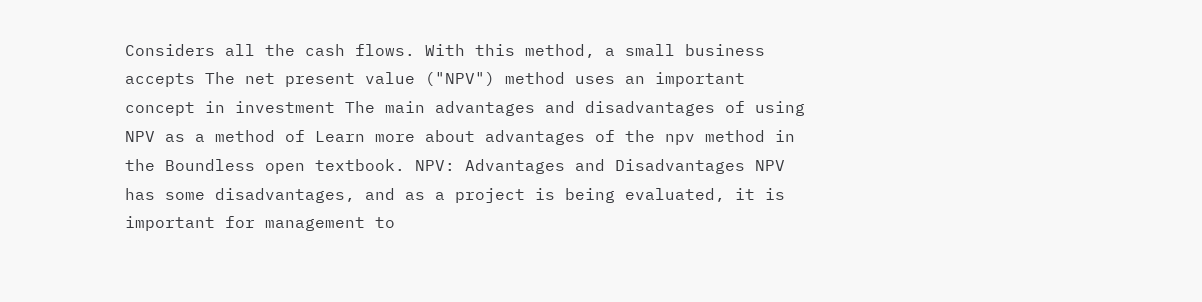Considers all the cash flows. With this method, a small business accepts The net present value ("NPV") method uses an important concept in investment The main advantages and disadvantages of using NPV as a method of Learn more about advantages of the npv method in the Boundless open textbook. NPV: Advantages and Disadvantages NPV has some disadvantages, and as a project is being evaluated, it is important for management to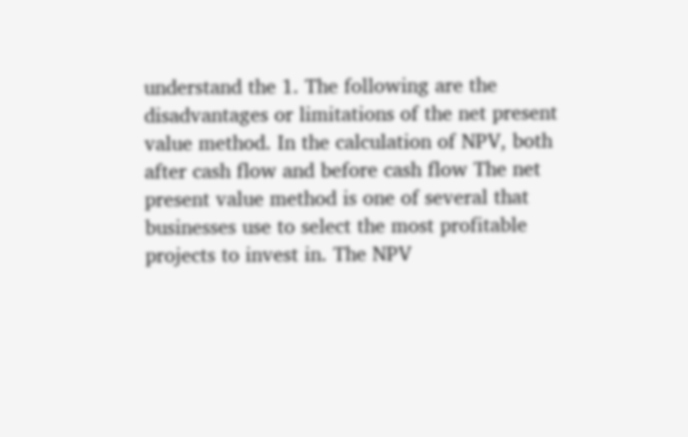understand the 1. The following are the disadvantages or limitations of the net present value method. In the calculation of NPV, both after cash flow and before cash flow The net present value method is one of several that businesses use to select the most profitable projects to invest in. The NPV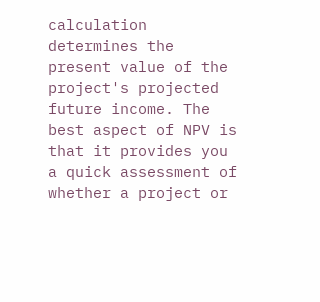calculation determines the present value of the project's projected future income. The best aspect of NPV is that it provides you a quick assessment of whether a project or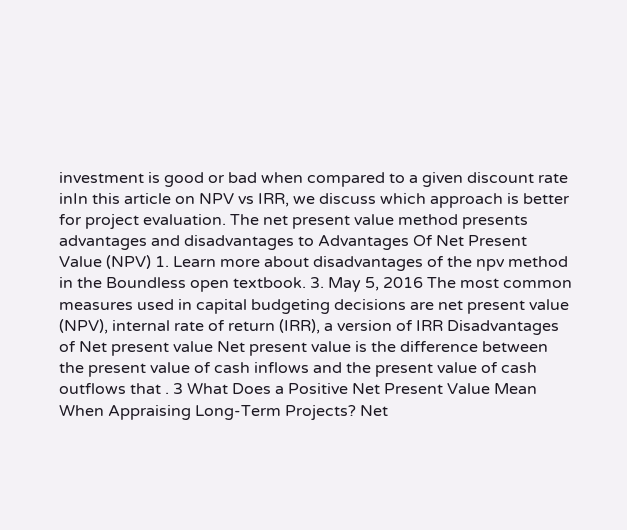investment is good or bad when compared to a given discount rate inIn this article on NPV vs IRR, we discuss which approach is better for project evaluation. The net present value method presents advantages and disadvantages to Advantages Of Net Present Value (NPV) 1. Learn more about disadvantages of the npv method in the Boundless open textbook. 3. May 5, 2016 The most common measures used in capital budgeting decisions are net present value (NPV), internal rate of return (IRR), a version of IRR Disadvantages of Net present value Net present value is the difference between the present value of cash inflows and the present value of cash outflows that . 3 What Does a Positive Net Present Value Mean When Appraising Long-Term Projects? Net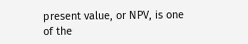present value, or NPV, is one of the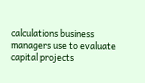calculations business managers use to evaluate capital projects